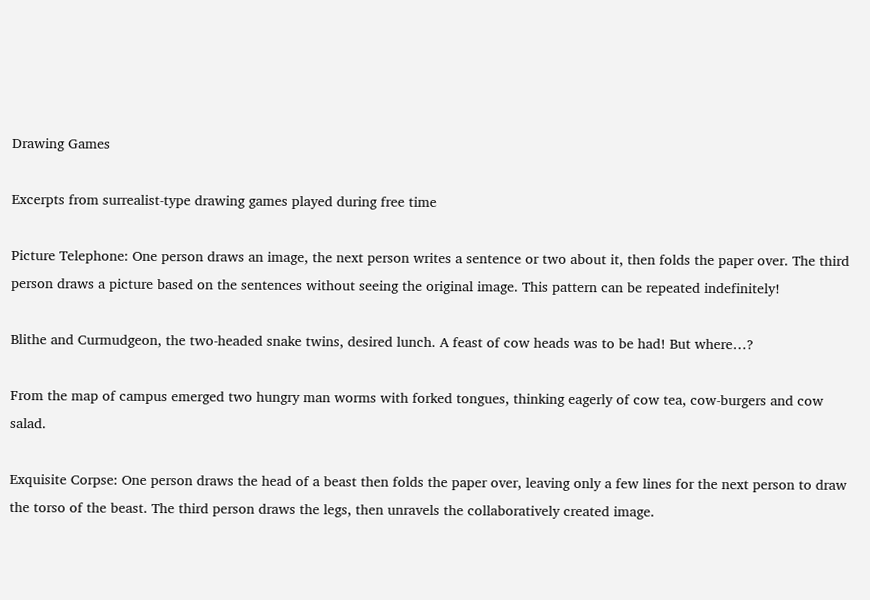Drawing Games

Excerpts from surrealist-type drawing games played during free time

Picture Telephone: One person draws an image, the next person writes a sentence or two about it, then folds the paper over. The third person draws a picture based on the sentences without seeing the original image. This pattern can be repeated indefinitely!

Blithe and Curmudgeon, the two-headed snake twins, desired lunch. A feast of cow heads was to be had! But where…?

From the map of campus emerged two hungry man worms with forked tongues, thinking eagerly of cow tea, cow-burgers and cow salad.

Exquisite Corpse: One person draws the head of a beast then folds the paper over, leaving only a few lines for the next person to draw the torso of the beast. The third person draws the legs, then unravels the collaboratively created image.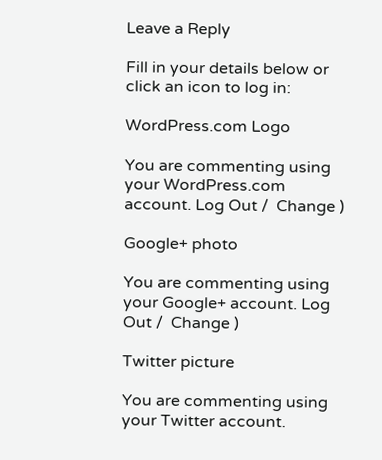Leave a Reply

Fill in your details below or click an icon to log in:

WordPress.com Logo

You are commenting using your WordPress.com account. Log Out /  Change )

Google+ photo

You are commenting using your Google+ account. Log Out /  Change )

Twitter picture

You are commenting using your Twitter account.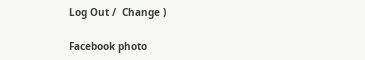Log Out /  Change )

Facebook photo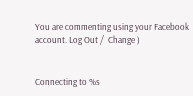You are commenting using your Facebook account. Log Out /  Change )


Connecting to %s